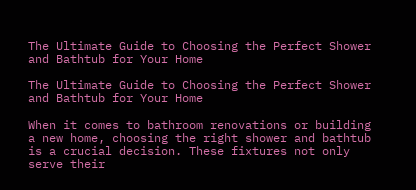The Ultimate Guide to Choosing the Perfect Shower and Bathtub for Your Home

The Ultimate Guide to Choosing the Perfect Shower and Bathtub for Your Home

When it comes to bathroom renovations or building a new home, choosing the right shower and bathtub is a crucial decision. These fixtures not only serve their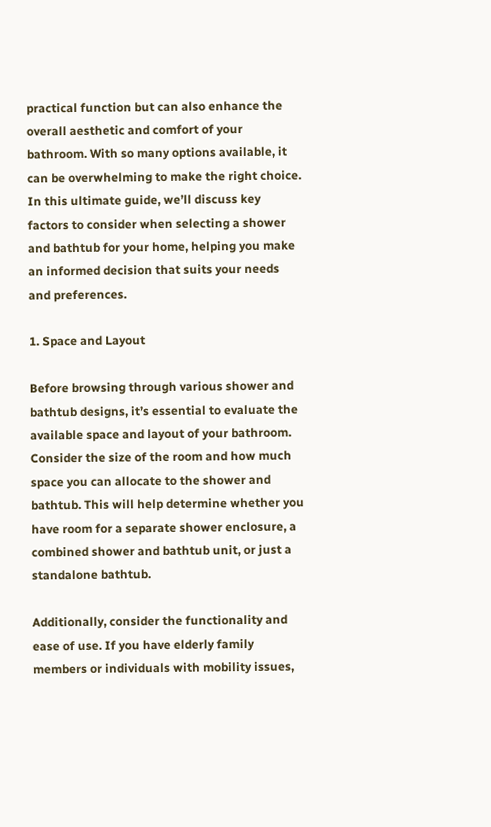practical function but can also enhance the overall aesthetic and comfort of your bathroom. With so many options available, it can be overwhelming to make the right choice. In this ultimate guide, we’ll discuss key factors to consider when selecting a shower and bathtub for your home, helping you make an informed decision that suits your needs and preferences.

1. Space and Layout

Before browsing through various shower and bathtub designs, it’s essential to evaluate the available space and layout of your bathroom. Consider the size of the room and how much space you can allocate to the shower and bathtub. This will help determine whether you have room for a separate shower enclosure, a combined shower and bathtub unit, or just a standalone bathtub.

Additionally, consider the functionality and ease of use. If you have elderly family members or individuals with mobility issues,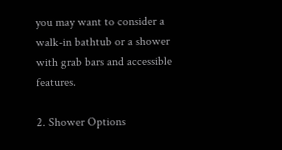you may want to consider a walk-in bathtub or a shower with grab bars and accessible features.

2. Shower Options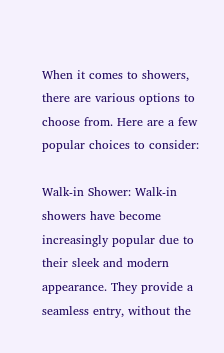When it comes to showers, there are various options to choose from. Here are a few popular choices to consider:

Walk-in Shower: Walk-in showers have become increasingly popular due to their sleek and modern appearance. They provide a seamless entry, without the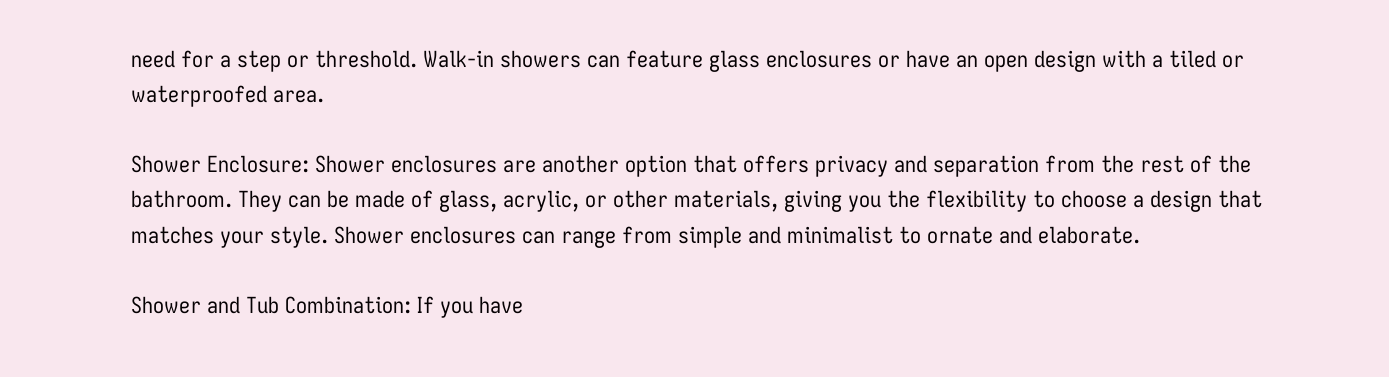need for a step or threshold. Walk-in showers can feature glass enclosures or have an open design with a tiled or waterproofed area.

Shower Enclosure: Shower enclosures are another option that offers privacy and separation from the rest of the bathroom. They can be made of glass, acrylic, or other materials, giving you the flexibility to choose a design that matches your style. Shower enclosures can range from simple and minimalist to ornate and elaborate.

Shower and Tub Combination: If you have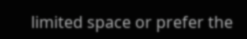limited space or prefer the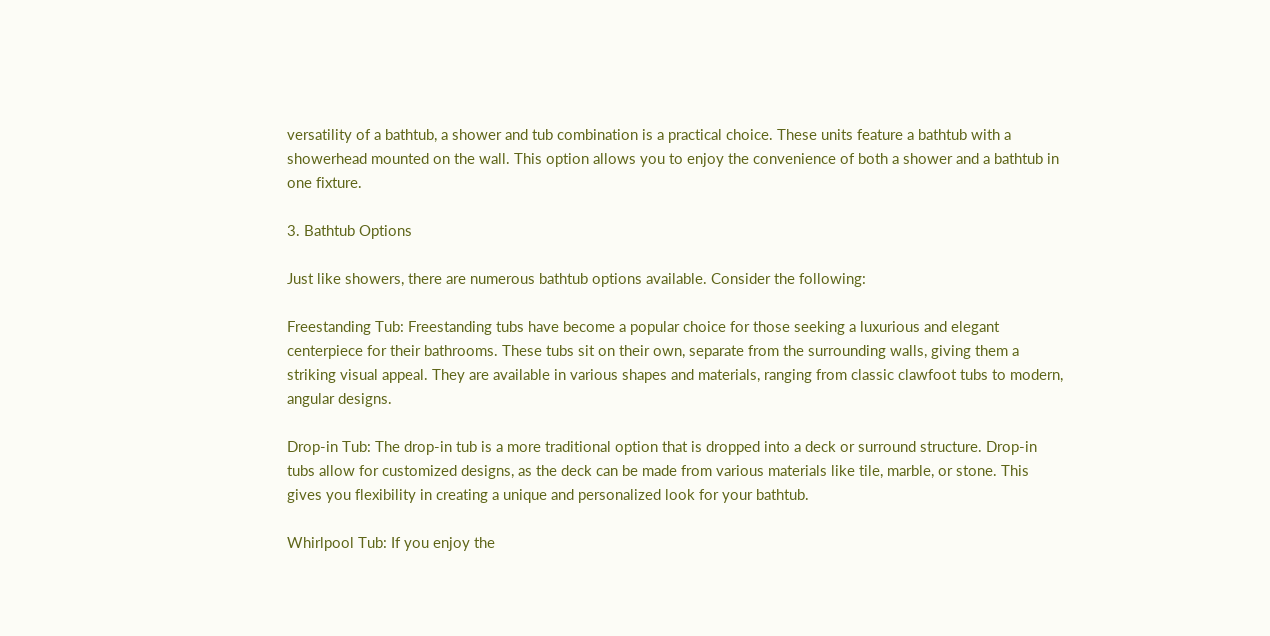versatility of a bathtub, a shower and tub combination is a practical choice. These units feature a bathtub with a showerhead mounted on the wall. This option allows you to enjoy the convenience of both a shower and a bathtub in one fixture.

3. Bathtub Options

Just like showers, there are numerous bathtub options available. Consider the following:

Freestanding Tub: Freestanding tubs have become a popular choice for those seeking a luxurious and elegant centerpiece for their bathrooms. These tubs sit on their own, separate from the surrounding walls, giving them a striking visual appeal. They are available in various shapes and materials, ranging from classic clawfoot tubs to modern, angular designs.

Drop-in Tub: The drop-in tub is a more traditional option that is dropped into a deck or surround structure. Drop-in tubs allow for customized designs, as the deck can be made from various materials like tile, marble, or stone. This gives you flexibility in creating a unique and personalized look for your bathtub.

Whirlpool Tub: If you enjoy the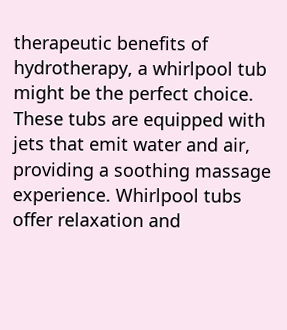therapeutic benefits of hydrotherapy, a whirlpool tub might be the perfect choice. These tubs are equipped with jets that emit water and air, providing a soothing massage experience. Whirlpool tubs offer relaxation and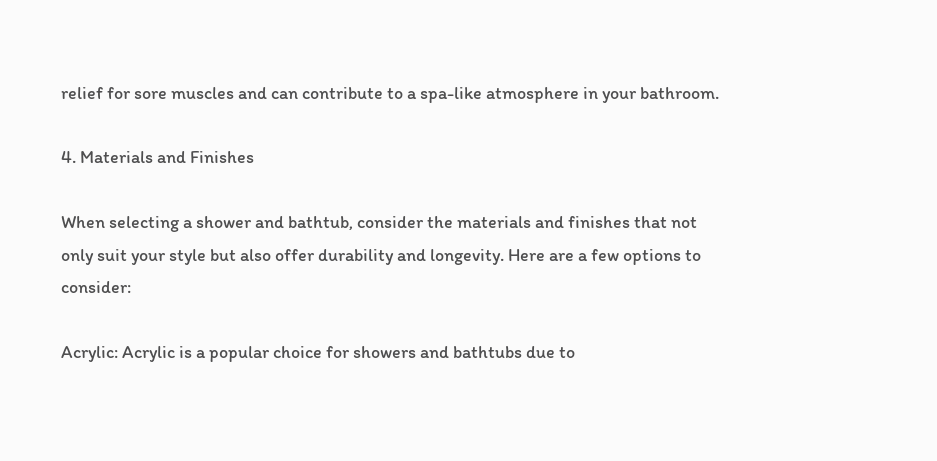relief for sore muscles and can contribute to a spa-like atmosphere in your bathroom.

4. Materials and Finishes

When selecting a shower and bathtub, consider the materials and finishes that not only suit your style but also offer durability and longevity. Here are a few options to consider:

Acrylic: Acrylic is a popular choice for showers and bathtubs due to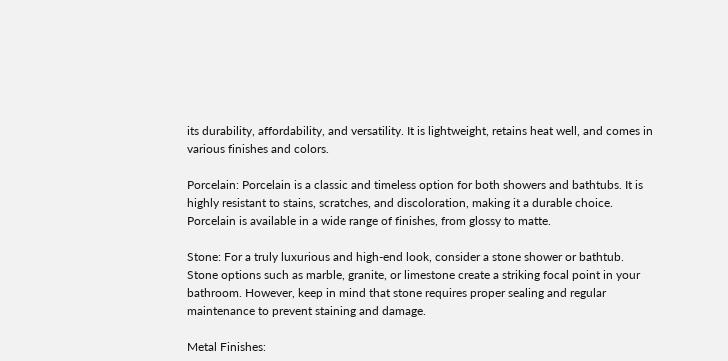its durability, affordability, and versatility. It is lightweight, retains heat well, and comes in various finishes and colors.

Porcelain: Porcelain is a classic and timeless option for both showers and bathtubs. It is highly resistant to stains, scratches, and discoloration, making it a durable choice. Porcelain is available in a wide range of finishes, from glossy to matte.

Stone: For a truly luxurious and high-end look, consider a stone shower or bathtub. Stone options such as marble, granite, or limestone create a striking focal point in your bathroom. However, keep in mind that stone requires proper sealing and regular maintenance to prevent staining and damage.

Metal Finishes: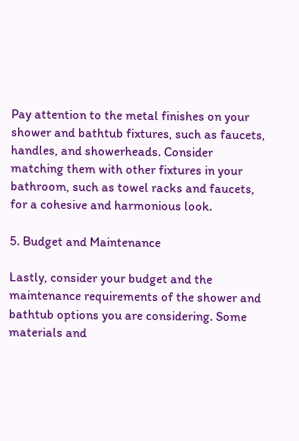Pay attention to the metal finishes on your shower and bathtub fixtures, such as faucets, handles, and showerheads. Consider matching them with other fixtures in your bathroom, such as towel racks and faucets, for a cohesive and harmonious look.

5. Budget and Maintenance

Lastly, consider your budget and the maintenance requirements of the shower and bathtub options you are considering. Some materials and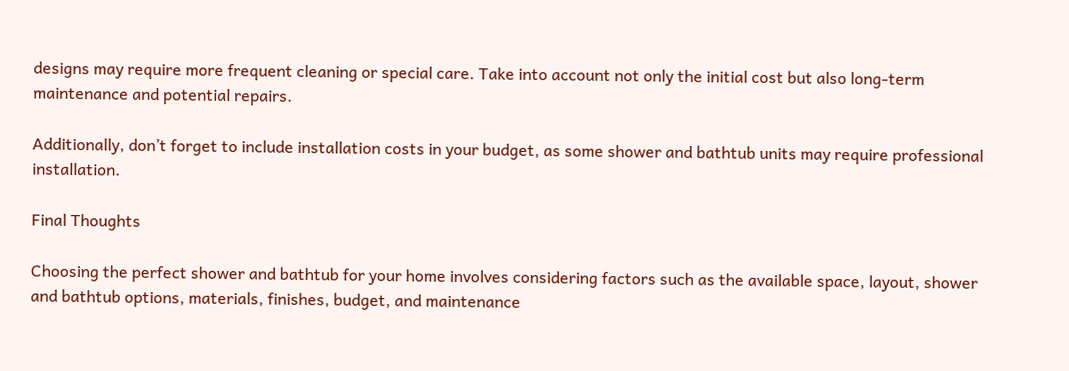designs may require more frequent cleaning or special care. Take into account not only the initial cost but also long-term maintenance and potential repairs.

Additionally, don’t forget to include installation costs in your budget, as some shower and bathtub units may require professional installation.

Final Thoughts

Choosing the perfect shower and bathtub for your home involves considering factors such as the available space, layout, shower and bathtub options, materials, finishes, budget, and maintenance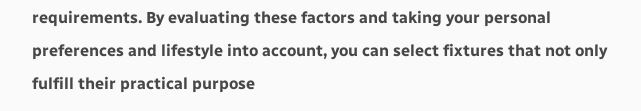requirements. By evaluating these factors and taking your personal preferences and lifestyle into account, you can select fixtures that not only fulfill their practical purpose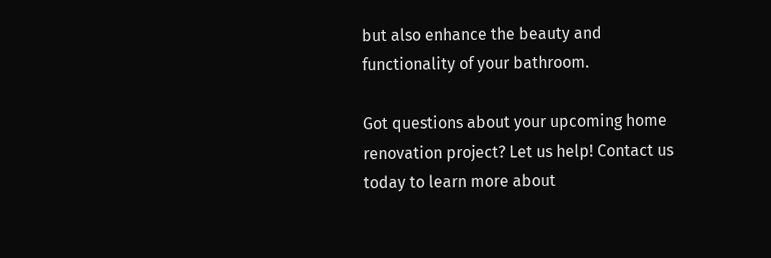but also enhance the beauty and functionality of your bathroom.

Got questions about your upcoming home renovation project? Let us help! Contact us today to learn more about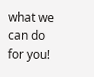what we can do for you!